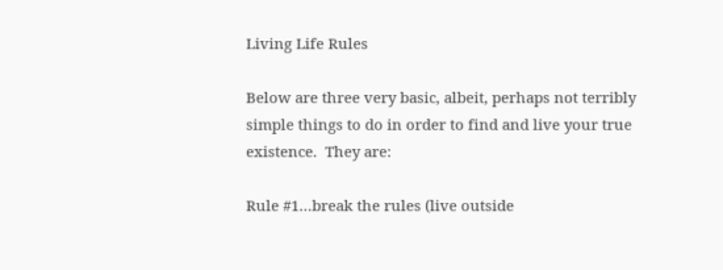Living Life Rules

Below are three very basic, albeit, perhaps not terribly simple things to do in order to find and live your true existence.  They are:

Rule #1…break the rules (live outside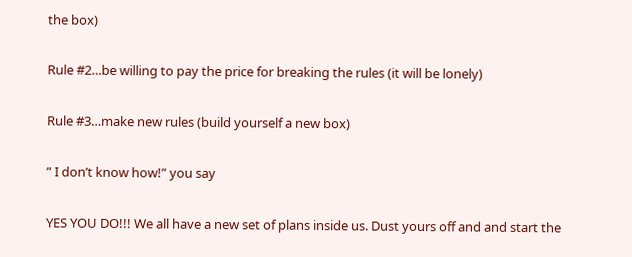the box)

Rule #2…be willing to pay the price for breaking the rules (it will be lonely)

Rule #3…make new rules (build yourself a new box)

” I don’t know how!” you say

YES YOU DO!!! We all have a new set of plans inside us. Dust yours off and and start the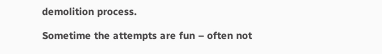demolition process.

Sometime the attempts are fun – often not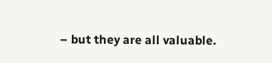– but they are all valuable.